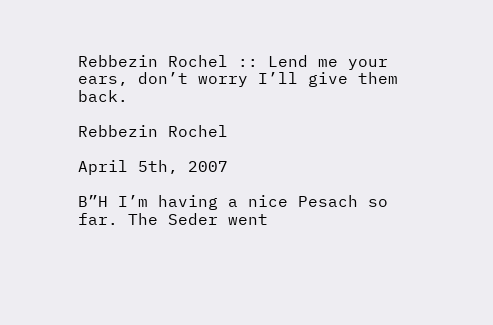Rebbezin Rochel :: Lend me your ears, don’t worry I’ll give them back.

Rebbezin Rochel

April 5th, 2007

B”H I’m having a nice Pesach so far. The Seder went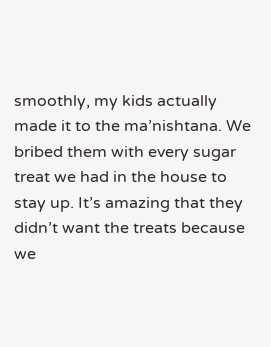smoothly, my kids actually made it to the ma’nishtana. We bribed them with every sugar treat we had in the house to stay up. It’s amazing that they didn’t want the treats because we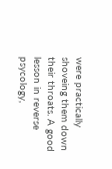were practically shoveing them down their throats. A good lesson in reverse psycology,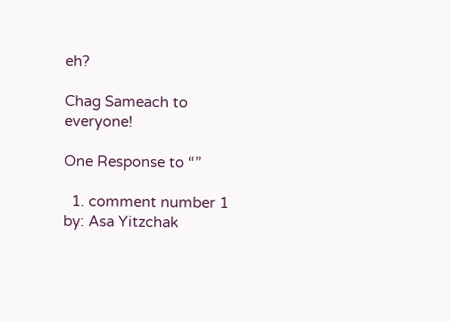eh?

Chag Sameach to everyone!

One Response to “”

  1. comment number 1 by: Asa Yitzchak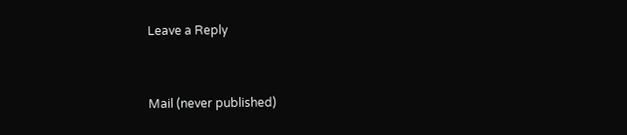Leave a Reply


Mail (never published)